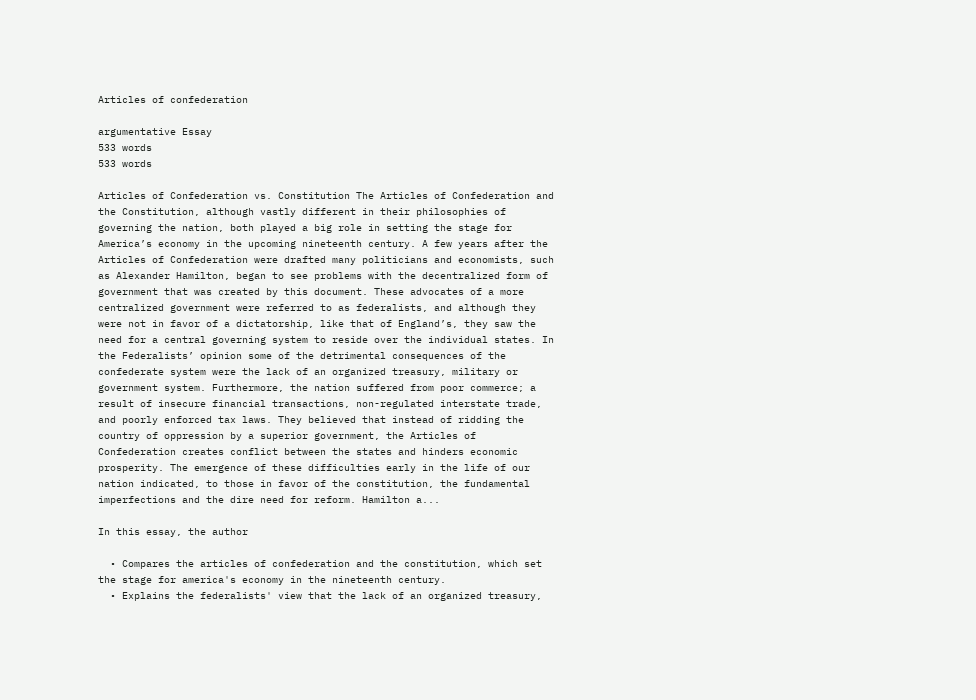Articles of confederation

argumentative Essay
533 words
533 words

Articles of Confederation vs. Constitution The Articles of Confederation and the Constitution, although vastly different in their philosophies of governing the nation, both played a big role in setting the stage for America’s economy in the upcoming nineteenth century. A few years after the Articles of Confederation were drafted many politicians and economists, such as Alexander Hamilton, began to see problems with the decentralized form of government that was created by this document. These advocates of a more centralized government were referred to as federalists, and although they were not in favor of a dictatorship, like that of England’s, they saw the need for a central governing system to reside over the individual states. In the Federalists’ opinion some of the detrimental consequences of the confederate system were the lack of an organized treasury, military or government system. Furthermore, the nation suffered from poor commerce; a result of insecure financial transactions, non-regulated interstate trade, and poorly enforced tax laws. They believed that instead of ridding the country of oppression by a superior government, the Articles of Confederation creates conflict between the states and hinders economic prosperity. The emergence of these difficulties early in the life of our nation indicated, to those in favor of the constitution, the fundamental imperfections and the dire need for reform. Hamilton a...

In this essay, the author

  • Compares the articles of confederation and the constitution, which set the stage for america's economy in the nineteenth century.
  • Explains the federalists' view that the lack of an organized treasury,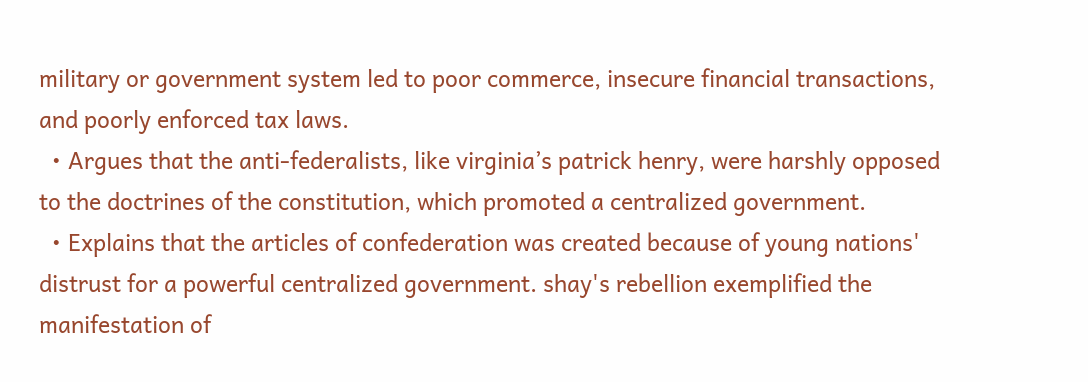military or government system led to poor commerce, insecure financial transactions, and poorly enforced tax laws.
  • Argues that the anti-federalists, like virginia’s patrick henry, were harshly opposed to the doctrines of the constitution, which promoted a centralized government.
  • Explains that the articles of confederation was created because of young nations' distrust for a powerful centralized government. shay's rebellion exemplified the manifestation of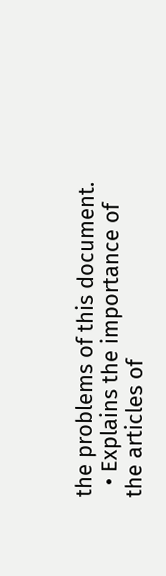the problems of this document.
  • Explains the importance of the articles of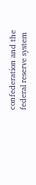confederation and the federal reserve system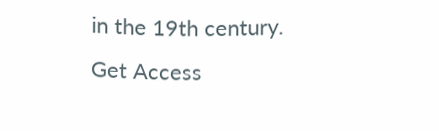in the 19th century.
Get Access